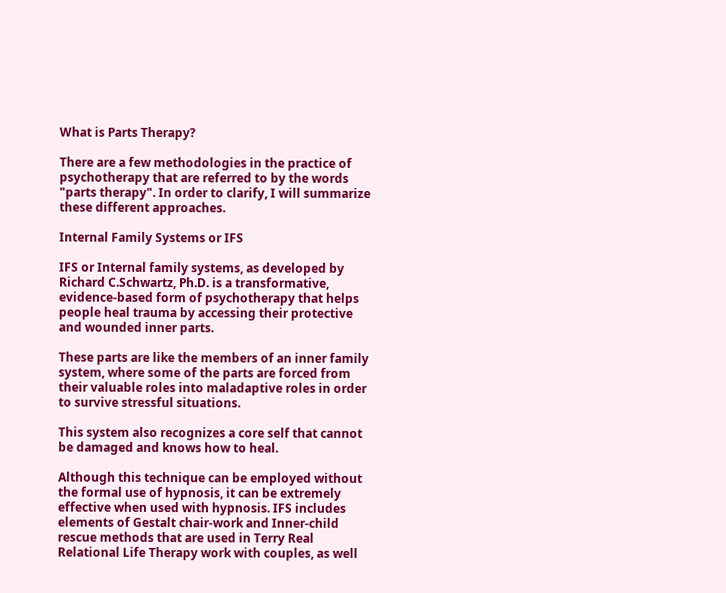What is Parts Therapy?

There are a few methodologies in the practice of psychotherapy that are referred to by the words "parts therapy". In order to clarify, I will summarize these different approaches.

Internal Family Systems or IFS

IFS or Internal family systems, as developed by Richard C.Schwartz, Ph.D. is a transformative, evidence-based form of psychotherapy that helps people heal trauma by accessing their protective and wounded inner parts.

These parts are like the members of an inner family system, where some of the parts are forced from their valuable roles into maladaptive roles in order to survive stressful situations.

This system also recognizes a core self that cannot be damaged and knows how to heal.

Although this technique can be employed without the formal use of hypnosis, it can be extremely effective when used with hypnosis. IFS includes elements of Gestalt chair-work and Inner-child rescue methods that are used in Terry Real Relational Life Therapy work with couples, as well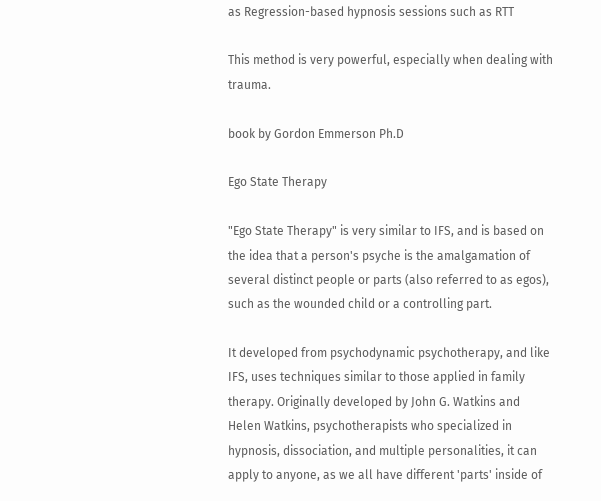as Regression-based hypnosis sessions such as RTT

This method is very powerful, especially when dealing with trauma.

book by Gordon Emmerson Ph.D

Ego State Therapy

"Ego State Therapy" is very similar to IFS, and is based on the idea that a person's psyche is the amalgamation of several distinct people or parts (also referred to as egos), such as the wounded child or a controlling part.

It developed from psychodynamic psychotherapy, and like IFS, uses techniques similar to those applied in family therapy. Originally developed by John G. Watkins and Helen Watkins, psychotherapists who specialized in hypnosis, dissociation, and multiple personalities, it can apply to anyone, as we all have different 'parts' inside of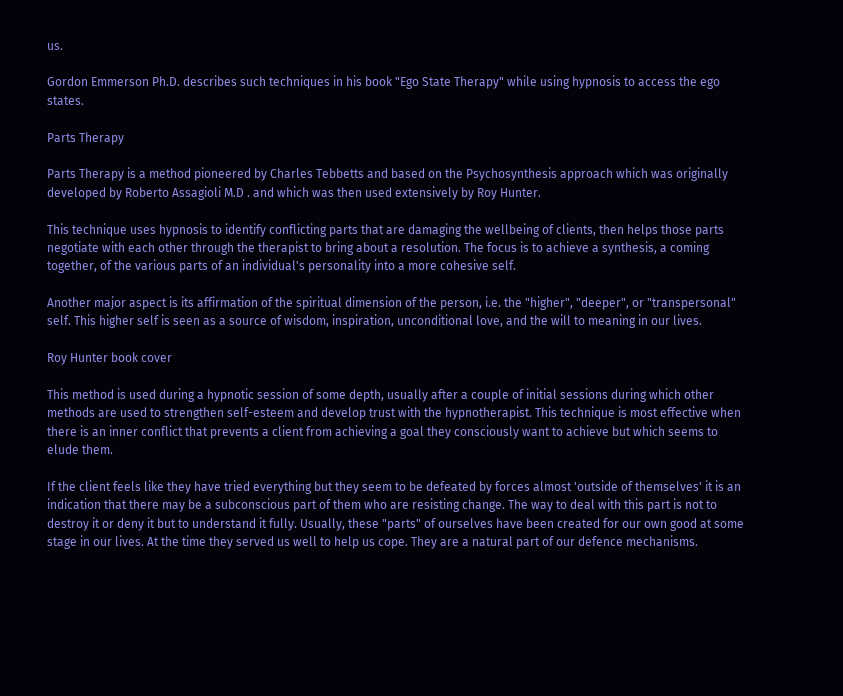us.

Gordon Emmerson Ph.D. describes such techniques in his book "Ego State Therapy" while using hypnosis to access the ego states.

Parts Therapy

Parts Therapy is a method pioneered by Charles Tebbetts and based on the Psychosynthesis approach which was originally developed by Roberto Assagioli M.D . and which was then used extensively by Roy Hunter.

This technique uses hypnosis to identify conflicting parts that are damaging the wellbeing of clients, then helps those parts negotiate with each other through the therapist to bring about a resolution. The focus is to achieve a synthesis, a coming together, of the various parts of an individual's personality into a more cohesive self.

Another major aspect is its affirmation of the spiritual dimension of the person, i.e. the "higher", "deeper", or "transpersonal" self. This higher self is seen as a source of wisdom, inspiration, unconditional love, and the will to meaning in our lives.

Roy Hunter book cover

This method is used during a hypnotic session of some depth, usually after a couple of initial sessions during which other methods are used to strengthen self-esteem and develop trust with the hypnotherapist. This technique is most effective when there is an inner conflict that prevents a client from achieving a goal they consciously want to achieve but which seems to elude them.

If the client feels like they have tried everything but they seem to be defeated by forces almost 'outside of themselves' it is an indication that there may be a subconscious part of them who are resisting change. The way to deal with this part is not to destroy it or deny it but to understand it fully. Usually, these "parts" of ourselves have been created for our own good at some stage in our lives. At the time they served us well to help us cope. They are a natural part of our defence mechanisms.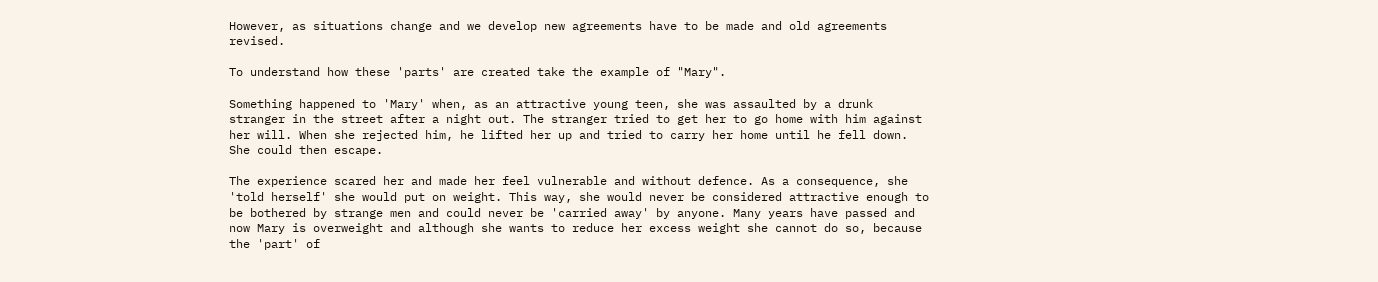However, as situations change and we develop new agreements have to be made and old agreements revised.

To understand how these 'parts' are created take the example of "Mary".

Something happened to 'Mary' when, as an attractive young teen, she was assaulted by a drunk stranger in the street after a night out. The stranger tried to get her to go home with him against her will. When she rejected him, he lifted her up and tried to carry her home until he fell down. She could then escape.

The experience scared her and made her feel vulnerable and without defence. As a consequence, she 'told herself' she would put on weight. This way, she would never be considered attractive enough to be bothered by strange men and could never be 'carried away' by anyone. Many years have passed and now Mary is overweight and although she wants to reduce her excess weight she cannot do so, because the 'part' of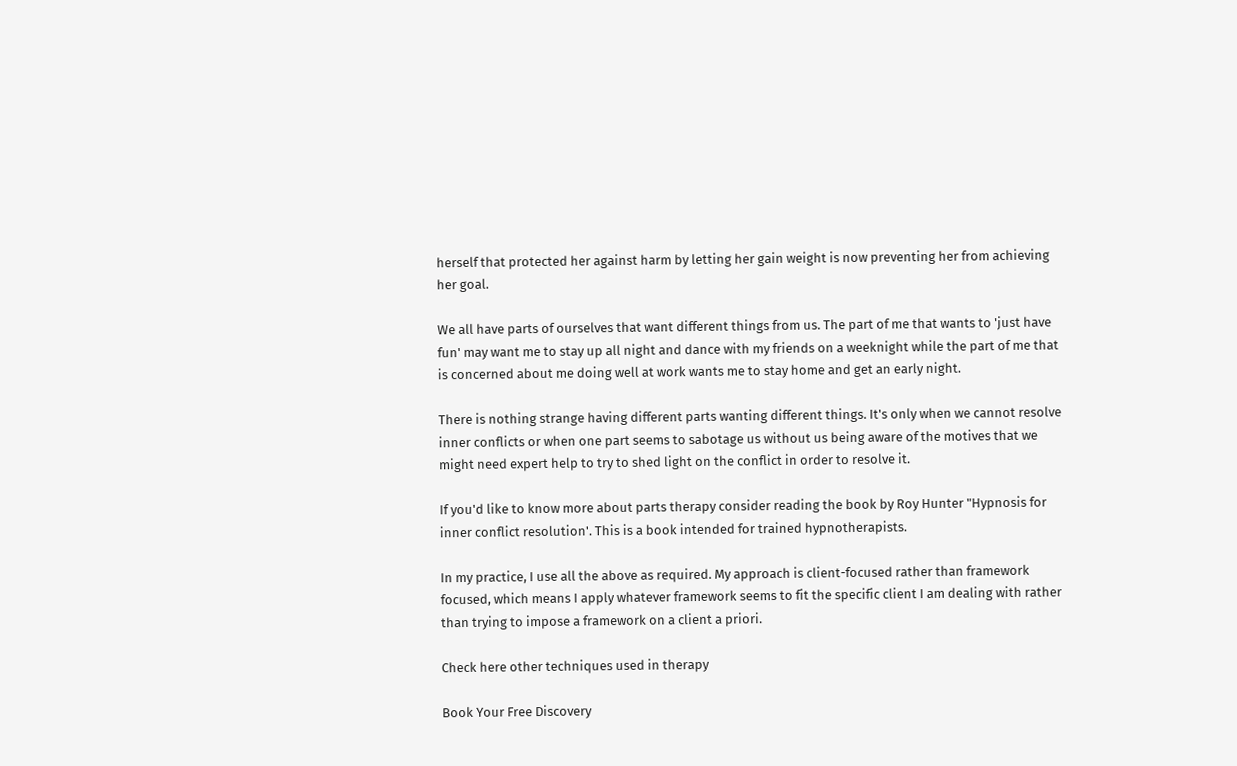herself that protected her against harm by letting her gain weight is now preventing her from achieving her goal.

We all have parts of ourselves that want different things from us. The part of me that wants to 'just have fun' may want me to stay up all night and dance with my friends on a weeknight while the part of me that is concerned about me doing well at work wants me to stay home and get an early night.

There is nothing strange having different parts wanting different things. It's only when we cannot resolve inner conflicts or when one part seems to sabotage us without us being aware of the motives that we might need expert help to try to shed light on the conflict in order to resolve it.

If you'd like to know more about parts therapy consider reading the book by Roy Hunter "Hypnosis for inner conflict resolution'. This is a book intended for trained hypnotherapists.

In my practice, I use all the above as required. My approach is client-focused rather than framework focused, which means I apply whatever framework seems to fit the specific client I am dealing with rather than trying to impose a framework on a client a priori.

Check here other techniques used in therapy

Book Your Free Discovery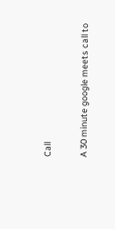Call

A 30 minute google meets call to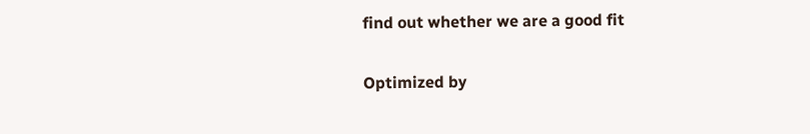find out whether we are a good fit

Optimized by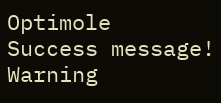Optimole
Success message!
Warning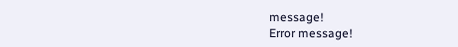message!
Error message!